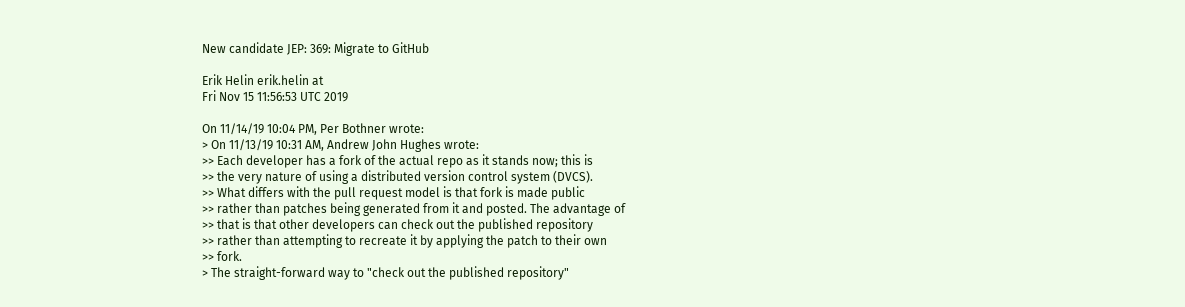New candidate JEP: 369: Migrate to GitHub

Erik Helin erik.helin at
Fri Nov 15 11:56:53 UTC 2019

On 11/14/19 10:04 PM, Per Bothner wrote:
> On 11/13/19 10:31 AM, Andrew John Hughes wrote:
>> Each developer has a fork of the actual repo as it stands now; this is
>> the very nature of using a distributed version control system (DVCS).
>> What differs with the pull request model is that fork is made public
>> rather than patches being generated from it and posted. The advantage of
>> that is that other developers can check out the published repository
>> rather than attempting to recreate it by applying the patch to their own
>> fork.
> The straight-forward way to "check out the published repository"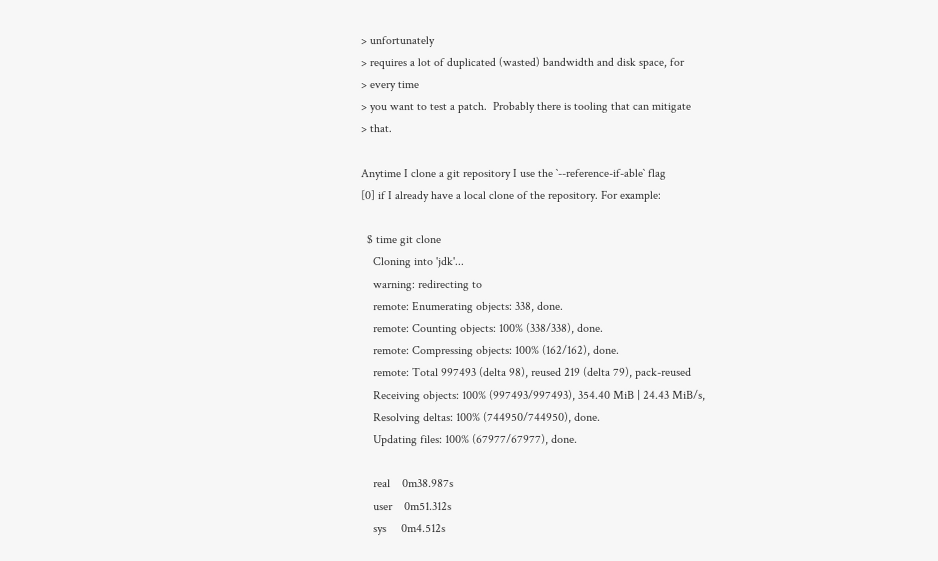> unfortunately
> requires a lot of duplicated (wasted) bandwidth and disk space, for
> every time
> you want to test a patch.  Probably there is tooling that can mitigate
> that.

Anytime I clone a git repository I use the `--reference-if-able` flag
[0] if I already have a local clone of the repository. For example:

  $ time git clone
    Cloning into 'jdk'...
    warning: redirecting to
    remote: Enumerating objects: 338, done.
    remote: Counting objects: 100% (338/338), done.
    remote: Compressing objects: 100% (162/162), done.
    remote: Total 997493 (delta 98), reused 219 (delta 79), pack-reused
    Receiving objects: 100% (997493/997493), 354.40 MiB | 24.43 MiB/s,
    Resolving deltas: 100% (744950/744950), done.
    Updating files: 100% (67977/67977), done.

    real    0m38.987s
    user    0m51.312s
    sys     0m4.512s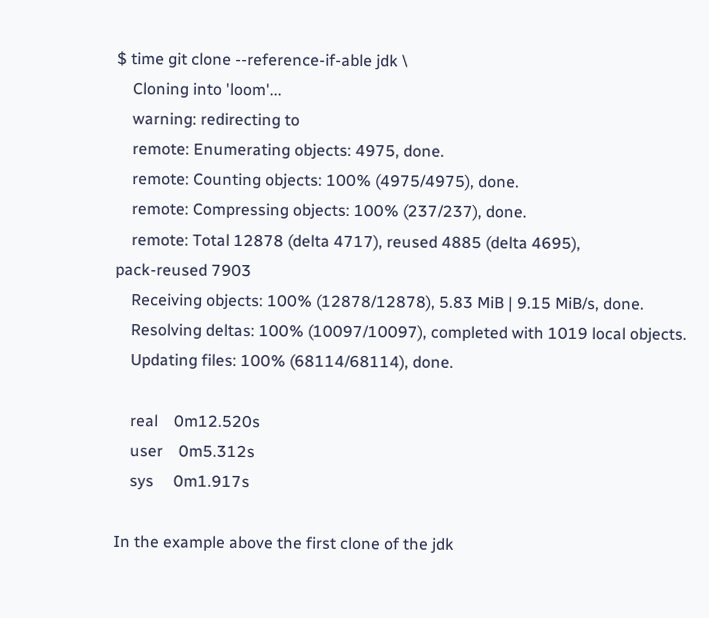$ time git clone --reference-if-able jdk \
    Cloning into 'loom'...
    warning: redirecting to
    remote: Enumerating objects: 4975, done.
    remote: Counting objects: 100% (4975/4975), done.
    remote: Compressing objects: 100% (237/237), done.
    remote: Total 12878 (delta 4717), reused 4885 (delta 4695),
pack-reused 7903
    Receiving objects: 100% (12878/12878), 5.83 MiB | 9.15 MiB/s, done.
    Resolving deltas: 100% (10097/10097), completed with 1019 local objects.
    Updating files: 100% (68114/68114), done.

    real    0m12.520s
    user    0m5.312s
    sys     0m1.917s

In the example above the first clone of the jdk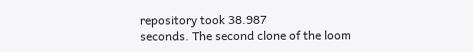repository took 38.987
seconds. The second clone of the loom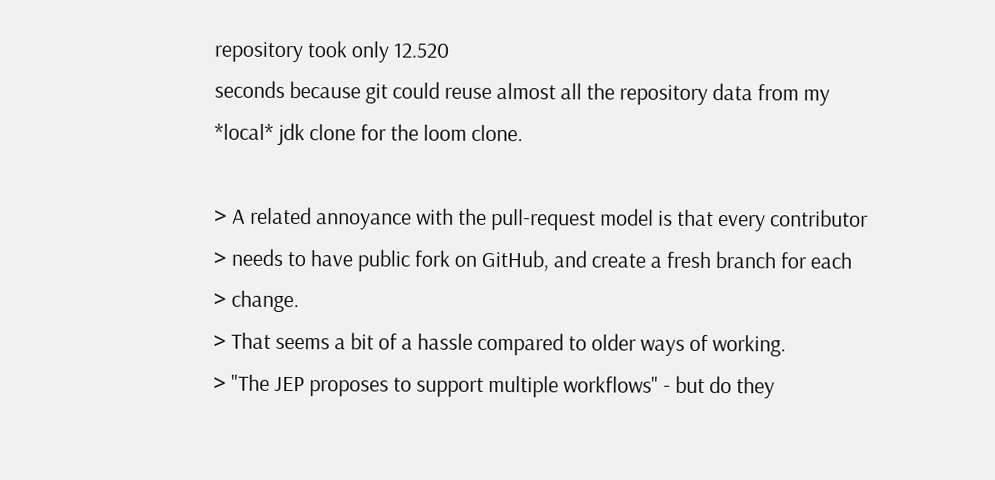repository took only 12.520
seconds because git could reuse almost all the repository data from my
*local* jdk clone for the loom clone.

> A related annoyance with the pull-request model is that every contributor
> needs to have public fork on GitHub, and create a fresh branch for each
> change.
> That seems a bit of a hassle compared to older ways of working.
> "The JEP proposes to support multiple workflows" - but do they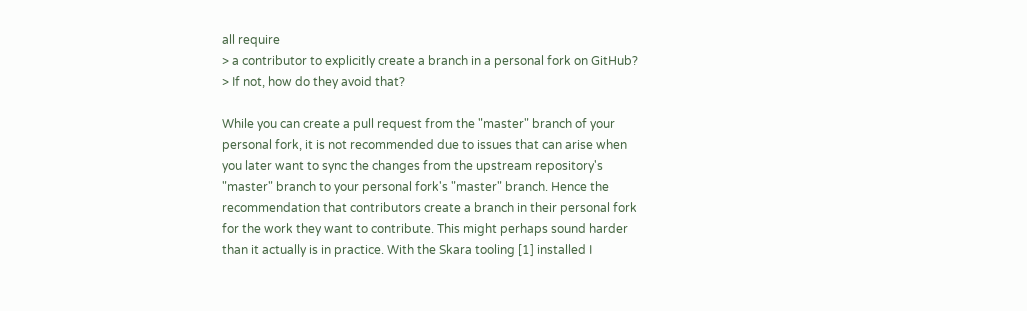all require
> a contributor to explicitly create a branch in a personal fork on GitHub?
> If not, how do they avoid that?

While you can create a pull request from the "master" branch of your
personal fork, it is not recommended due to issues that can arise when
you later want to sync the changes from the upstream repository's
"master" branch to your personal fork's "master" branch. Hence the
recommendation that contributors create a branch in their personal fork
for the work they want to contribute. This might perhaps sound harder
than it actually is in practice. With the Skara tooling [1] installed I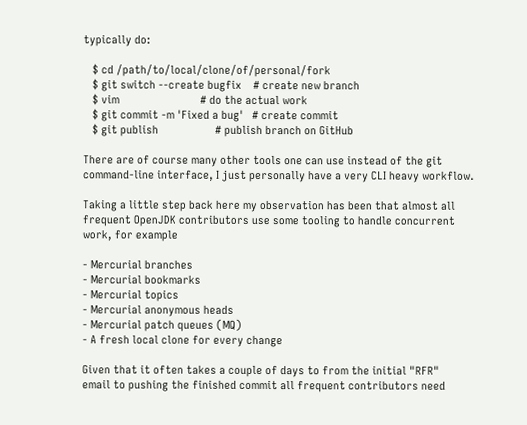typically do:

   $ cd /path/to/local/clone/of/personal/fork
   $ git switch --create bugfix    # create new branch
   $ vim                           # do the actual work
   $ git commit -m 'Fixed a bug'   # create commit
   $ git publish                   # publish branch on GitHub

There are of course many other tools one can use instead of the git
command-line interface, I just personally have a very CLI heavy workflow.

Taking a little step back here my observation has been that almost all
frequent OpenJDK contributors use some tooling to handle concurrent
work, for example

- Mercurial branches
- Mercurial bookmarks
- Mercurial topics
- Mercurial anonymous heads
- Mercurial patch queues (MQ)
- A fresh local clone for every change

Given that it often takes a couple of days to from the initial "RFR"
email to pushing the finished commit all frequent contributors need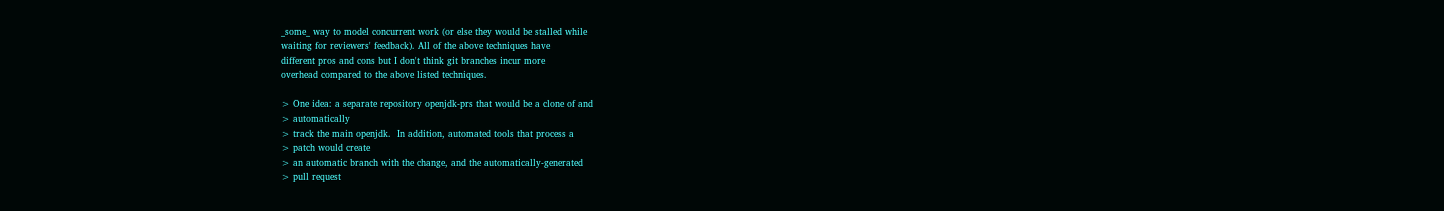_some_ way to model concurrent work (or else they would be stalled while
waiting for reviewers' feedback). All of the above techniques have
different pros and cons but I don't think git branches incur more
overhead compared to the above listed techniques.

> One idea: a separate repository openjdk-prs that would be a clone of and
> automatically
> track the main openjdk.  In addition, automated tools that process a
> patch would create
> an automatic branch with the change, and the automatically-generated
> pull request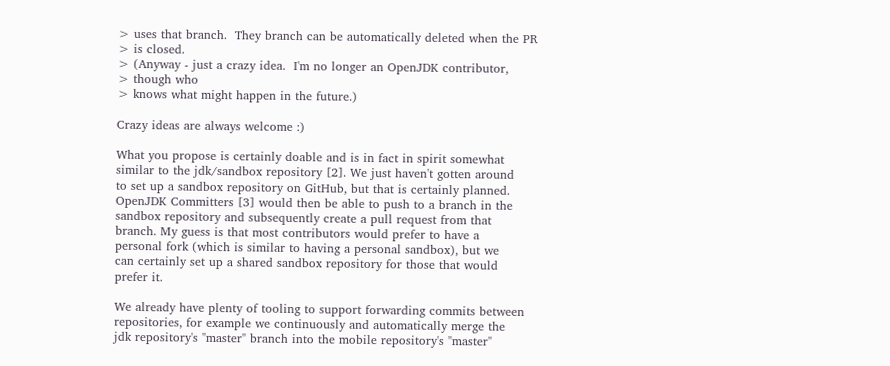> uses that branch.  They branch can be automatically deleted when the PR
> is closed.
> (Anyway - just a crazy idea.  I'm no longer an OpenJDK contributor,
> though who
> knows what might happen in the future.)

Crazy ideas are always welcome :)

What you propose is certainly doable and is in fact in spirit somewhat
similar to the jdk/sandbox repository [2]. We just haven't gotten around
to set up a sandbox repository on GitHub, but that is certainly planned.
OpenJDK Committers [3] would then be able to push to a branch in the
sandbox repository and subsequently create a pull request from that
branch. My guess is that most contributors would prefer to have a
personal fork (which is similar to having a personal sandbox), but we
can certainly set up a shared sandbox repository for those that would
prefer it.

We already have plenty of tooling to support forwarding commits between
repositories, for example we continuously and automatically merge the
jdk repository's "master" branch into the mobile repository's "master"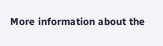More information about the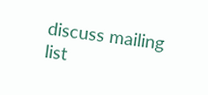discuss mailing list